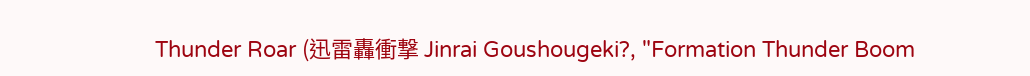Thunder Roar (迅雷轟衝撃 Jinrai Goushougeki?, "Formation Thunder Boom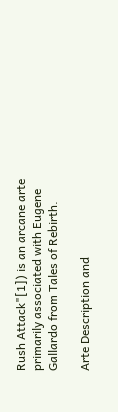Rush Attack"[1]) is an arcane arte primarily associated with Eugene Gallardo from Tales of Rebirth.

Arte Description and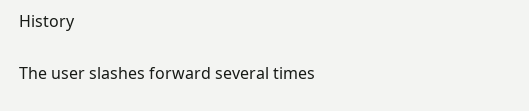History

The user slashes forward several times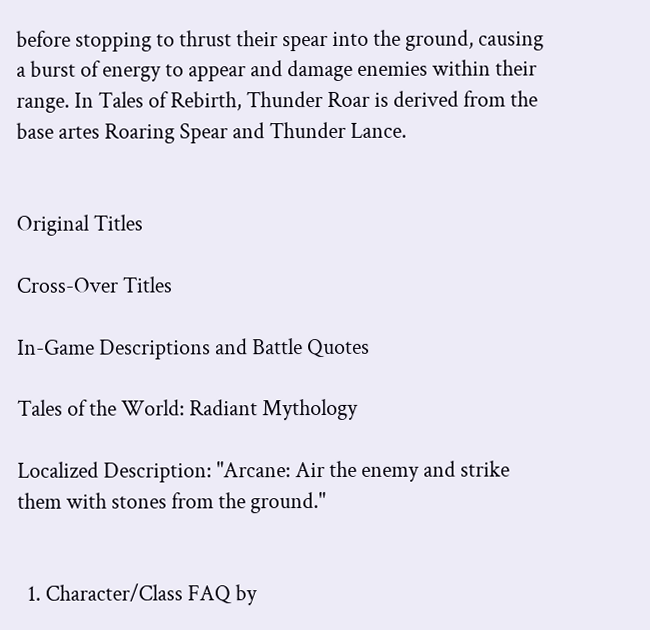before stopping to thrust their spear into the ground, causing a burst of energy to appear and damage enemies within their range. In Tales of Rebirth, Thunder Roar is derived from the base artes Roaring Spear and Thunder Lance.


Original Titles

Cross-Over Titles

In-Game Descriptions and Battle Quotes

Tales of the World: Radiant Mythology

Localized Description: "Arcane: Air the enemy and strike them with stones from the ground."


  1. Character/Class FAQ by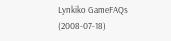Lynkiko GameFAQs (2008-07-18)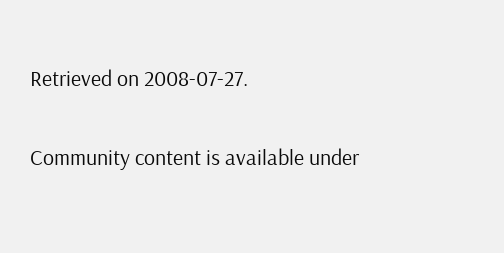Retrieved on 2008-07-27.

Community content is available under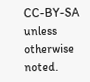CC-BY-SA unless otherwise noted.